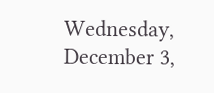Wednesday, December 3,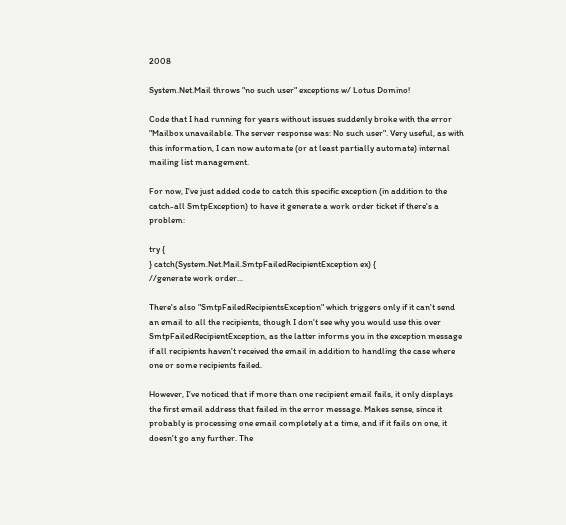2008

System.Net.Mail throws "no such user" exceptions w/ Lotus Domino!

Code that I had running for years without issues suddenly broke with the error "Mailbox unavailable. The server response was: No such user". Very useful, as with this information, I can now automate (or at least partially automate) internal mailing list management.

For now, I've just added code to catch this specific exception (in addition to the catch-all SmtpException) to have it generate a work order ticket if there's a problem:

try {
} catch(System.Net.Mail.SmtpFailedRecipientException ex) {
//generate work order...

There's also "SmtpFailedRecipientsException" which triggers only if it can't send an email to all the recipients, though I don't see why you would use this over SmtpFailedRecipientException, as the latter informs you in the exception message if all recipients haven't received the email in addition to handling the case where one or some recipients failed.

However, I've noticed that if more than one recipient email fails, it only displays the first email address that failed in the error message. Makes sense, since it probably is processing one email completely at a time, and if it fails on one, it doesn't go any further. The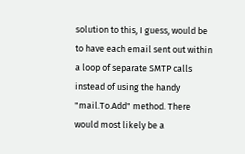solution to this, I guess, would be to have each email sent out within a loop of separate SMTP calls instead of using the handy "mail.To.Add" method. There would most likely be a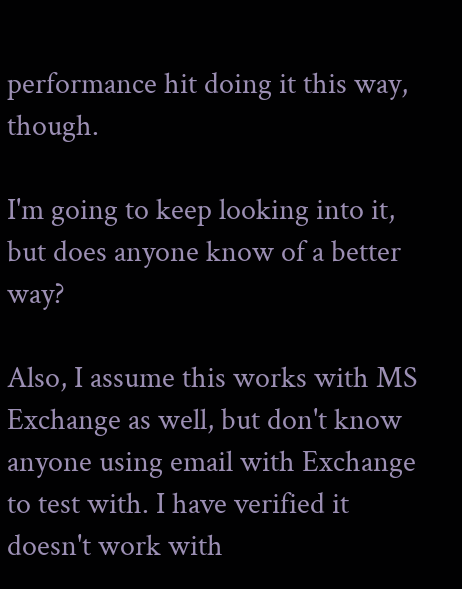performance hit doing it this way, though.

I'm going to keep looking into it, but does anyone know of a better way?

Also, I assume this works with MS Exchange as well, but don't know anyone using email with Exchange to test with. I have verified it doesn't work with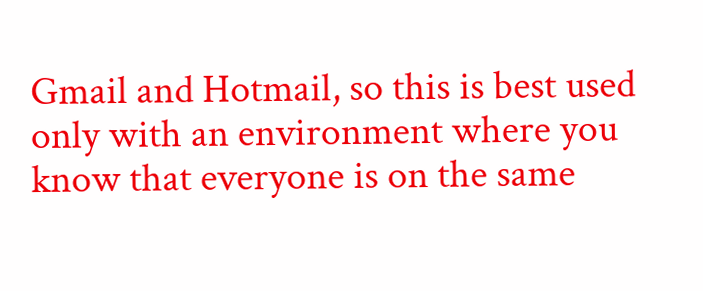Gmail and Hotmail, so this is best used only with an environment where you know that everyone is on the same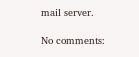mail server.

No comments: